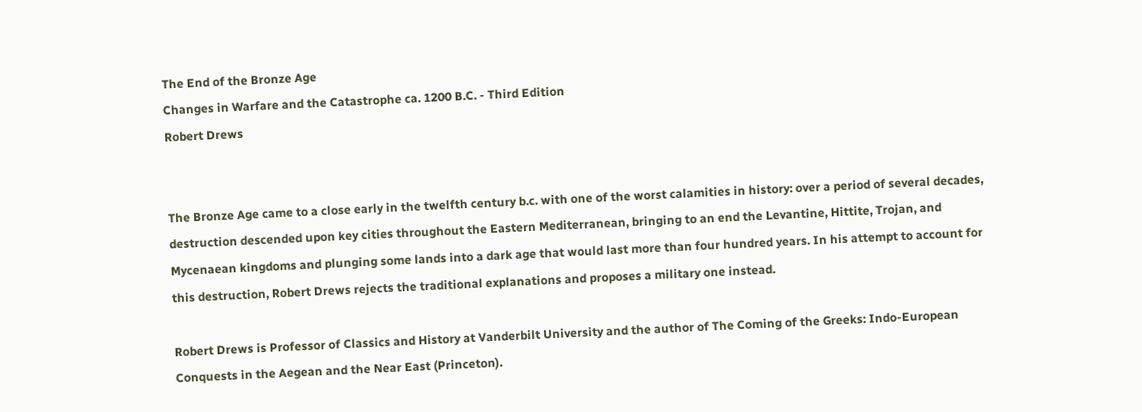The End of the Bronze Age
Changes in Warfare and the Catastrophe ca. 1200 B.C. - Third Edition
Robert Drews


The Bronze Age came to a close early in the twelfth century b.c. with one of the worst calamities in history: over a period of several decades, destruction descended upon key cities throughout the Eastern Mediterranean, bringing to an end the Levantine, Hittite, Trojan, and Mycenaean kingdoms and plunging some lands into a dark age that would last more than four hundred years. In his attempt to account for this destruction, Robert Drews rejects the traditional explanations and proposes a military one instead.

Robert Drews is Professor of Classics and History at Vanderbilt University and the author of The Coming of the Greeks: Indo-European Conquests in the Aegean and the Near East (Princeton).